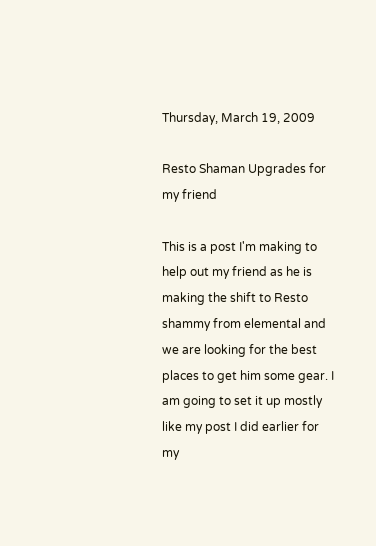Thursday, March 19, 2009

Resto Shaman Upgrades for my friend

This is a post I'm making to help out my friend as he is making the shift to Resto shammy from elemental and we are looking for the best places to get him some gear. I am going to set it up mostly like my post I did earlier for my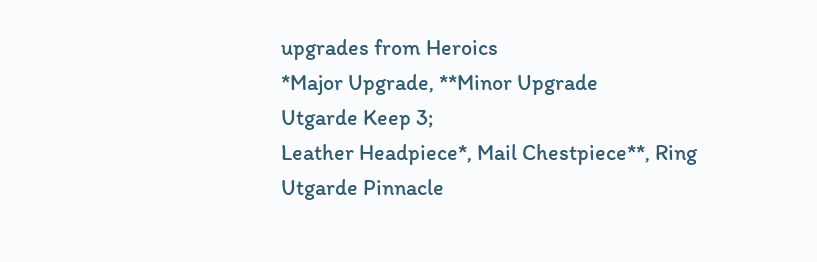upgrades from Heroics
*Major Upgrade, **Minor Upgrade
Utgarde Keep 3;
Leather Headpiece*, Mail Chestpiece**, Ring
Utgarde Pinnacle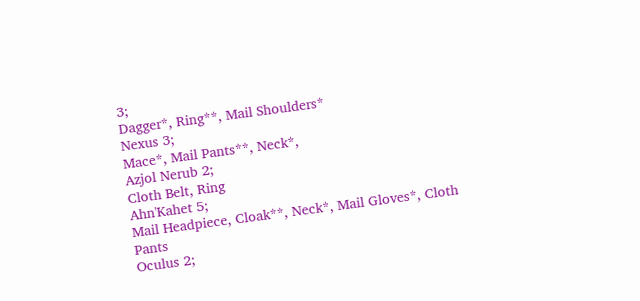3;
Dagger*, Ring**, Mail Shoulders*
Nexus 3;
Mace*, Mail Pants**, Neck*,
Azjol Nerub 2;
Cloth Belt, Ring
Ahn'Kahet 5;
Mail Headpiece, Cloak**, Neck*, Mail Gloves*, Cloth Pants
Oculus 2;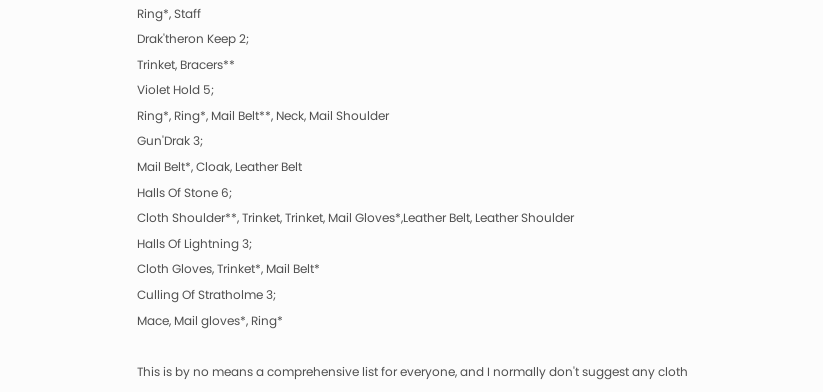Ring*, Staff
Drak'theron Keep 2;
Trinket, Bracers**
Violet Hold 5;
Ring*, Ring*, Mail Belt**, Neck, Mail Shoulder
Gun'Drak 3;
Mail Belt*, Cloak, Leather Belt
Halls Of Stone 6;
Cloth Shoulder**, Trinket, Trinket, Mail Gloves*,Leather Belt, Leather Shoulder
Halls Of Lightning 3;
Cloth Gloves, Trinket*, Mail Belt*
Culling Of Stratholme 3;
Mace, Mail gloves*, Ring*

This is by no means a comprehensive list for everyone, and I normally don't suggest any cloth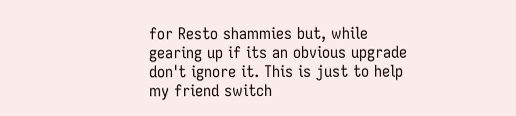for Resto shammies but, while gearing up if its an obvious upgrade don't ignore it. This is just to help my friend switch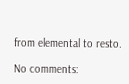from elemental to resto.

No comments: